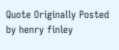Quote Originally Posted by henry finley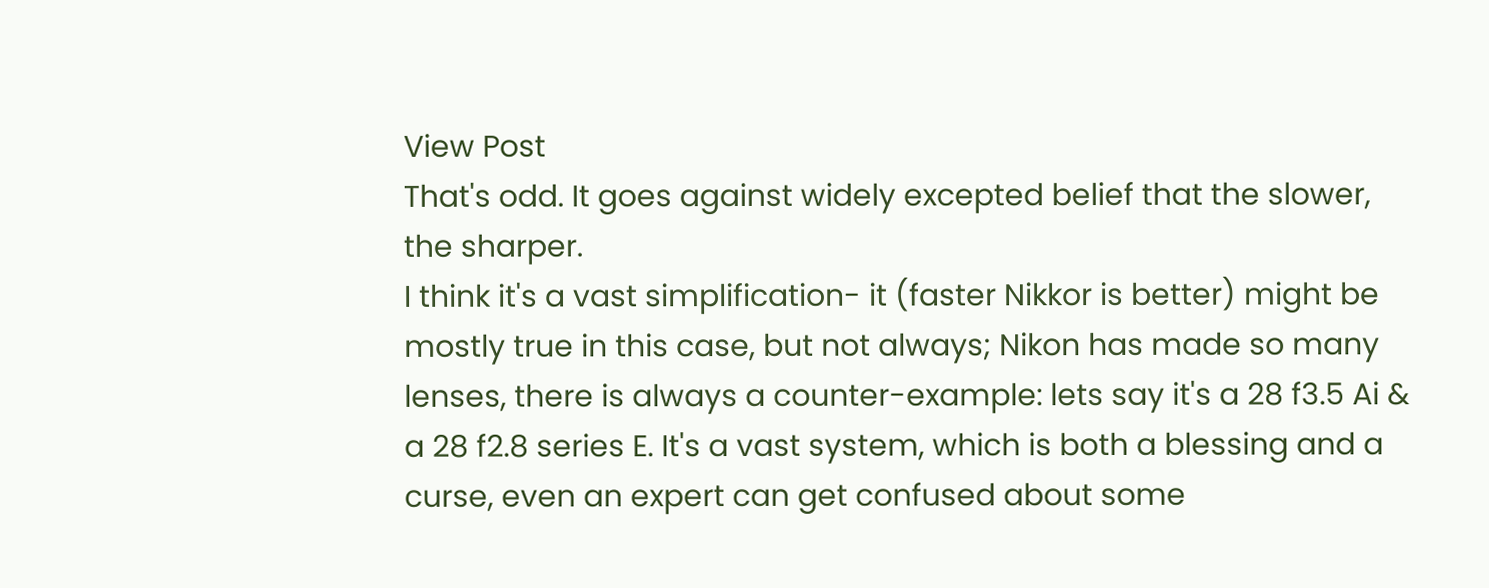View Post
That's odd. It goes against widely excepted belief that the slower, the sharper.
I think it's a vast simplification- it (faster Nikkor is better) might be mostly true in this case, but not always; Nikon has made so many lenses, there is always a counter-example: lets say it's a 28 f3.5 Ai & a 28 f2.8 series E. It's a vast system, which is both a blessing and a curse, even an expert can get confused about some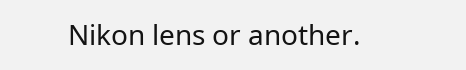Nikon lens or another.